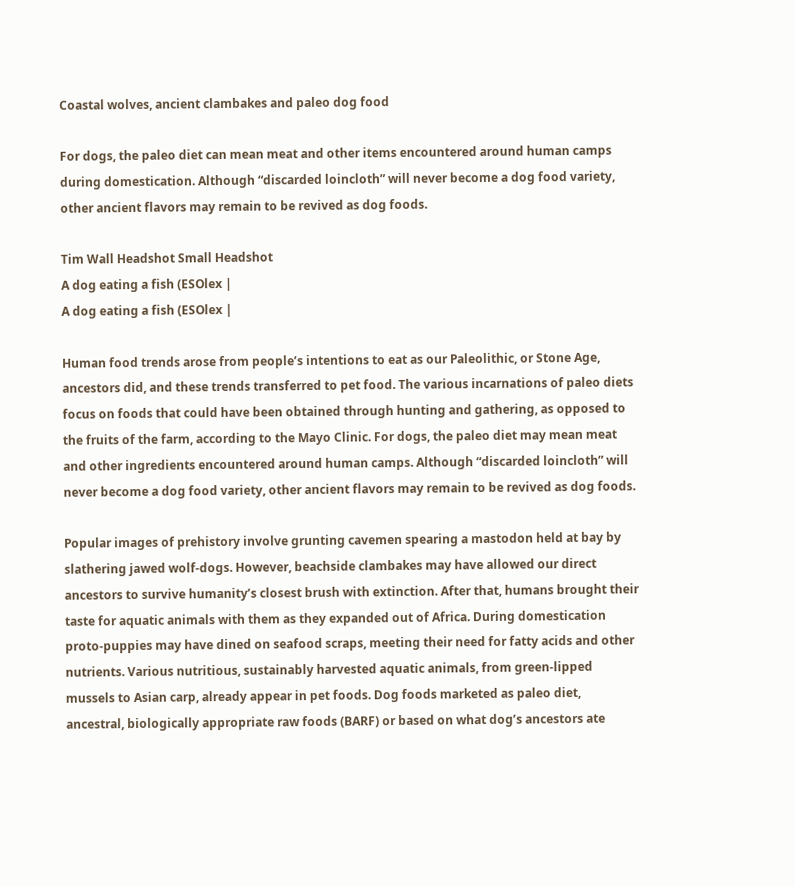Coastal wolves, ancient clambakes and paleo dog food

For dogs, the paleo diet can mean meat and other items encountered around human camps during domestication. Although “discarded loincloth” will never become a dog food variety, other ancient flavors may remain to be revived as dog foods.

Tim Wall Headshot Small Headshot
A dog eating a fish (ESOlex |
A dog eating a fish (ESOlex |

Human food trends arose from people’s intentions to eat as our Paleolithic, or Stone Age, ancestors did, and these trends transferred to pet food. The various incarnations of paleo diets focus on foods that could have been obtained through hunting and gathering, as opposed to the fruits of the farm, according to the Mayo Clinic. For dogs, the paleo diet may mean meat and other ingredients encountered around human camps. Although “discarded loincloth” will never become a dog food variety, other ancient flavors may remain to be revived as dog foods.

Popular images of prehistory involve grunting cavemen spearing a mastodon held at bay by slathering jawed wolf-dogs. However, beachside clambakes may have allowed our direct ancestors to survive humanity’s closest brush with extinction. After that, humans brought their taste for aquatic animals with them as they expanded out of Africa. During domestication proto-puppies may have dined on seafood scraps, meeting their need for fatty acids and other nutrients. Various nutritious, sustainably harvested aquatic animals, from green-lipped mussels to Asian carp, already appear in pet foods. Dog foods marketed as paleo diet, ancestral, biologically appropriate raw foods (BARF) or based on what dog’s ancestors ate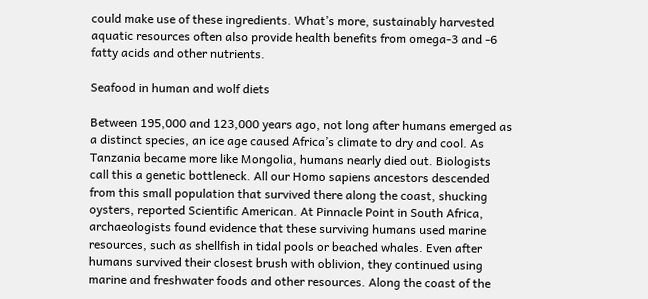could make use of these ingredients. What’s more, sustainably harvested aquatic resources often also provide health benefits from omega-3 and -6 fatty acids and other nutrients.

Seafood in human and wolf diets

Between 195,000 and 123,000 years ago, not long after humans emerged as a distinct species, an ice age caused Africa’s climate to dry and cool. As Tanzania became more like Mongolia, humans nearly died out. Biologists call this a genetic bottleneck. All our Homo sapiens ancestors descended from this small population that survived there along the coast, shucking oysters, reported Scientific American. At Pinnacle Point in South Africa, archaeologists found evidence that these surviving humans used marine resources, such as shellfish in tidal pools or beached whales. Even after humans survived their closest brush with oblivion, they continued using marine and freshwater foods and other resources. Along the coast of the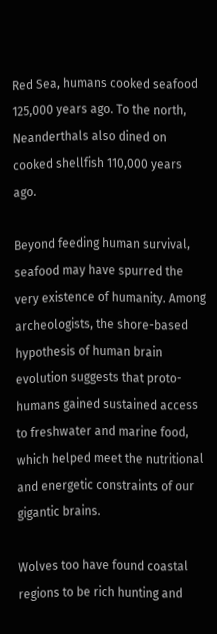Red Sea, humans cooked seafood 125,000 years ago. To the north, Neanderthals also dined on cooked shellfish 110,000 years ago.

Beyond feeding human survival, seafood may have spurred the very existence of humanity. Among archeologists, the shore-based hypothesis of human brain evolution suggests that proto-humans gained sustained access to freshwater and marine food, which helped meet the nutritional and energetic constraints of our gigantic brains.

Wolves too have found coastal regions to be rich hunting and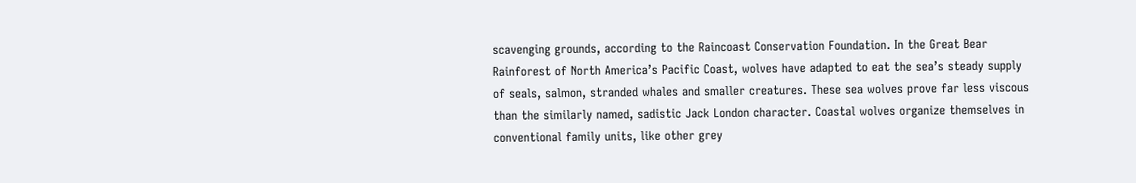scavenging grounds, according to the Raincoast Conservation Foundation. In the Great Bear Rainforest of North America’s Pacific Coast, wolves have adapted to eat the sea’s steady supply of seals, salmon, stranded whales and smaller creatures. These sea wolves prove far less viscous than the similarly named, sadistic Jack London character. Coastal wolves organize themselves in conventional family units, like other grey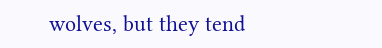wolves, but they tend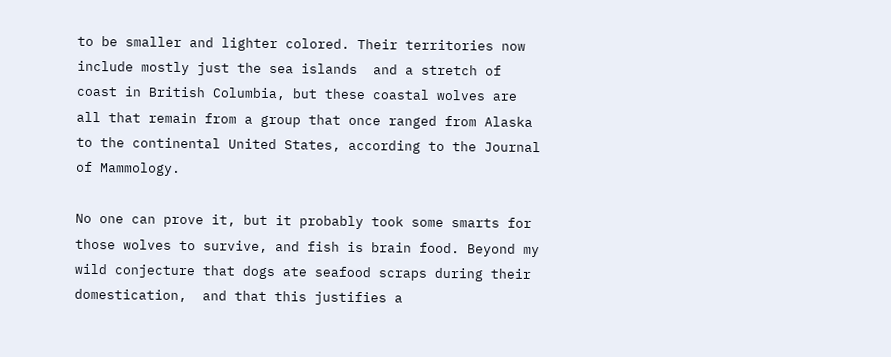to be smaller and lighter colored. Their territories now include mostly just the sea islands  and a stretch of coast in British Columbia, but these coastal wolves are all that remain from a group that once ranged from Alaska to the continental United States, according to the Journal of Mammology.

No one can prove it, but it probably took some smarts for those wolves to survive, and fish is brain food. Beyond my wild conjecture that dogs ate seafood scraps during their domestication,  and that this justifies a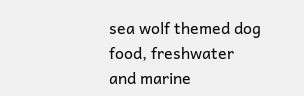sea wolf themed dog food, freshwater and marine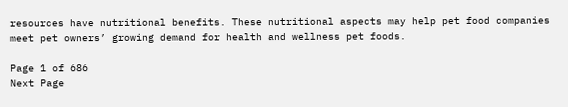resources have nutritional benefits. These nutritional aspects may help pet food companies meet pet owners’ growing demand for health and wellness pet foods.

Page 1 of 686
Next Page